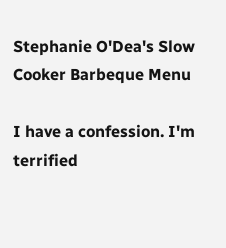Stephanie O'Dea's Slow Cooker Barbeque Menu

I have a confession. I'm terrified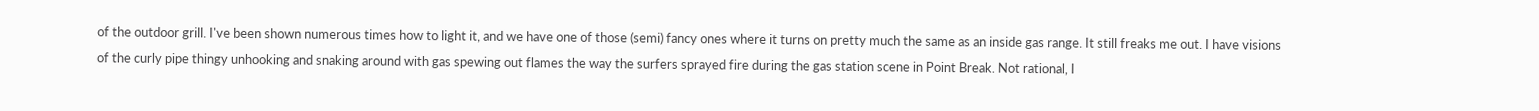of the outdoor grill. I've been shown numerous times how to light it, and we have one of those (semi) fancy ones where it turns on pretty much the same as an inside gas range. It still freaks me out. I have visions of the curly pipe thingy unhooking and snaking around with gas spewing out flames the way the surfers sprayed fire during the gas station scene in Point Break. Not rational, I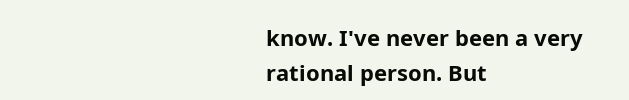know. I've never been a very rational person. But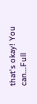that's okay! You can...Full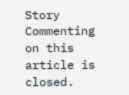Story
Commenting on this article is closed.